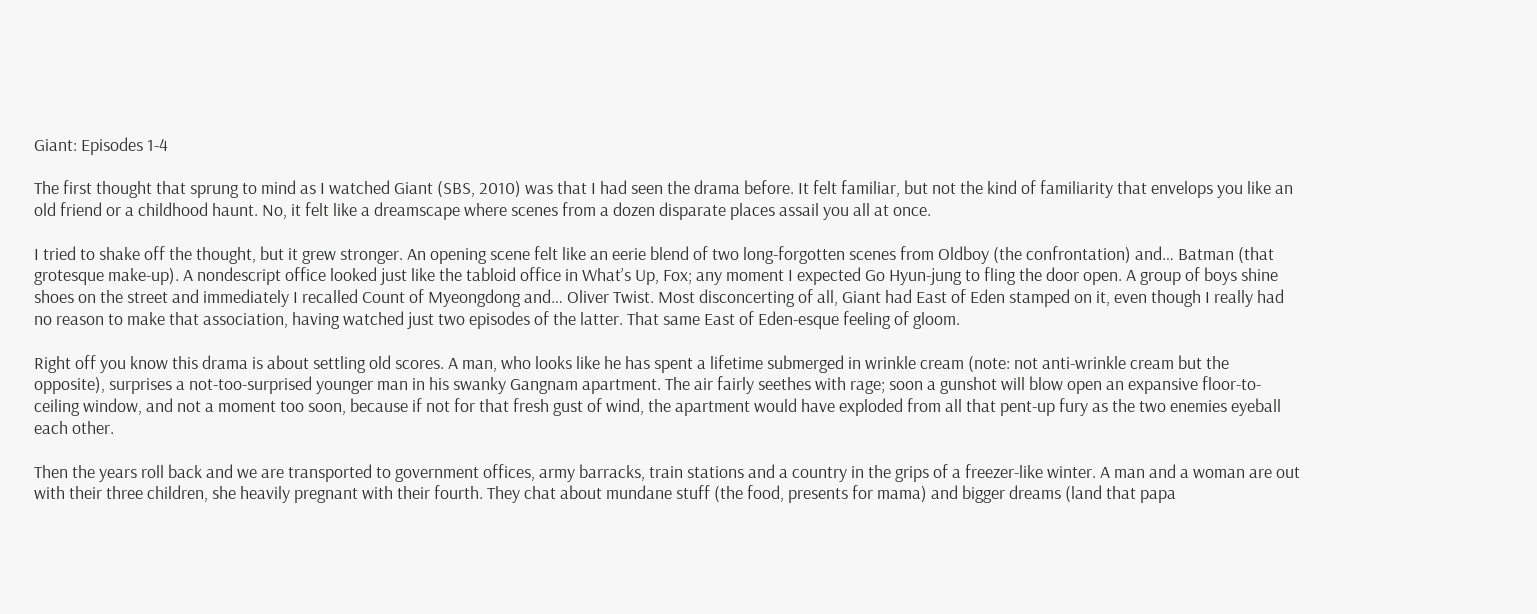Giant: Episodes 1-4

The first thought that sprung to mind as I watched Giant (SBS, 2010) was that I had seen the drama before. It felt familiar, but not the kind of familiarity that envelops you like an old friend or a childhood haunt. No, it felt like a dreamscape where scenes from a dozen disparate places assail you all at once.

I tried to shake off the thought, but it grew stronger. An opening scene felt like an eerie blend of two long-forgotten scenes from Oldboy (the confrontation) and… Batman (that grotesque make-up). A nondescript office looked just like the tabloid office in What’s Up, Fox; any moment I expected Go Hyun-jung to fling the door open. A group of boys shine shoes on the street and immediately I recalled Count of Myeongdong and… Oliver Twist. Most disconcerting of all, Giant had East of Eden stamped on it, even though I really had no reason to make that association, having watched just two episodes of the latter. That same East of Eden-esque feeling of gloom.

Right off you know this drama is about settling old scores. A man, who looks like he has spent a lifetime submerged in wrinkle cream (note: not anti-wrinkle cream but the opposite), surprises a not-too-surprised younger man in his swanky Gangnam apartment. The air fairly seethes with rage; soon a gunshot will blow open an expansive floor-to-ceiling window, and not a moment too soon, because if not for that fresh gust of wind, the apartment would have exploded from all that pent-up fury as the two enemies eyeball each other.

Then the years roll back and we are transported to government offices, army barracks, train stations and a country in the grips of a freezer-like winter. A man and a woman are out with their three children, she heavily pregnant with their fourth. They chat about mundane stuff (the food, presents for mama) and bigger dreams (land that papa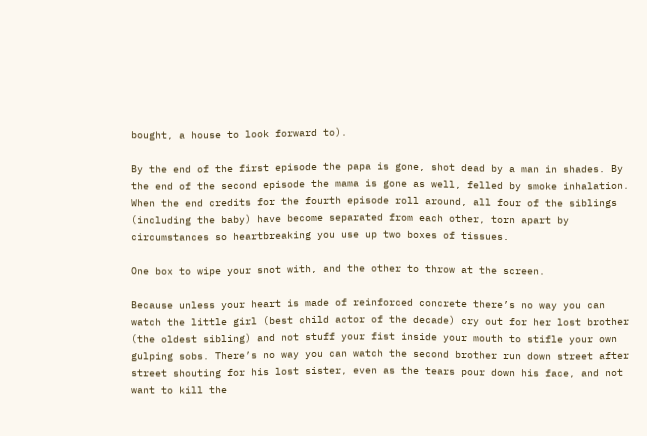bought, a house to look forward to).

By the end of the first episode the papa is gone, shot dead by a man in shades. By the end of the second episode the mama is gone as well, felled by smoke inhalation. When the end credits for the fourth episode roll around, all four of the siblings (including the baby) have become separated from each other, torn apart by circumstances so heartbreaking you use up two boxes of tissues.

One box to wipe your snot with, and the other to throw at the screen.

Because unless your heart is made of reinforced concrete there’s no way you can watch the little girl (best child actor of the decade) cry out for her lost brother (the oldest sibling) and not stuff your fist inside your mouth to stifle your own gulping sobs. There’s no way you can watch the second brother run down street after street shouting for his lost sister, even as the tears pour down his face, and not want to kill the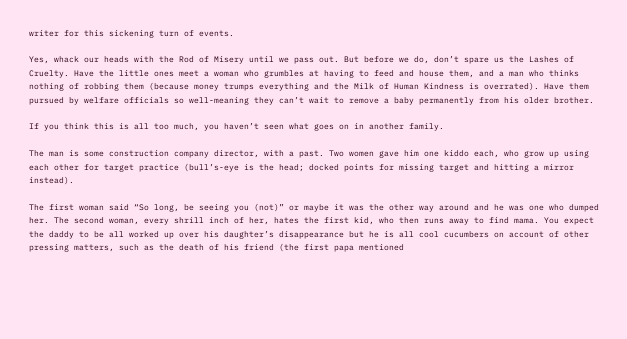writer for this sickening turn of events.

Yes, whack our heads with the Rod of Misery until we pass out. But before we do, don’t spare us the Lashes of Cruelty. Have the little ones meet a woman who grumbles at having to feed and house them, and a man who thinks nothing of robbing them (because money trumps everything and the Milk of Human Kindness is overrated). Have them pursued by welfare officials so well-meaning they can’t wait to remove a baby permanently from his older brother.

If you think this is all too much, you haven’t seen what goes on in another family.

The man is some construction company director, with a past. Two women gave him one kiddo each, who grow up using each other for target practice (bull’s-eye is the head; docked points for missing target and hitting a mirror instead).

The first woman said “So long, be seeing you (not)” or maybe it was the other way around and he was one who dumped her. The second woman, every shrill inch of her, hates the first kid, who then runs away to find mama. You expect the daddy to be all worked up over his daughter’s disappearance but he is all cool cucumbers on account of other pressing matters, such as the death of his friend (the first papa mentioned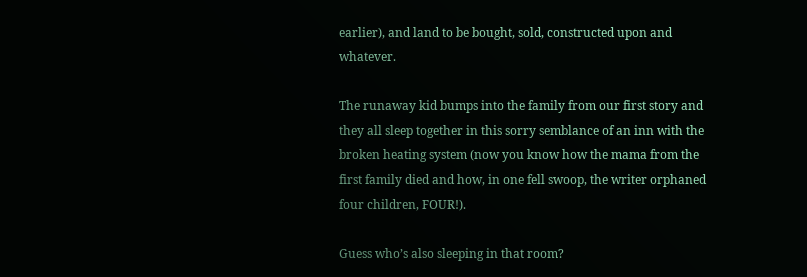earlier), and land to be bought, sold, constructed upon and whatever.

The runaway kid bumps into the family from our first story and they all sleep together in this sorry semblance of an inn with the broken heating system (now you know how the mama from the first family died and how, in one fell swoop, the writer orphaned four children, FOUR!).

Guess who’s also sleeping in that room?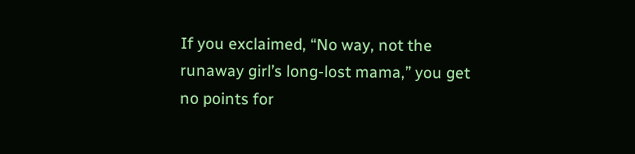If you exclaimed, “No way, not the runaway girl’s long-lost mama,” you get no points for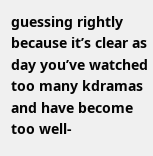guessing rightly because it’s clear as day you’ve watched too many kdramas and have become too well-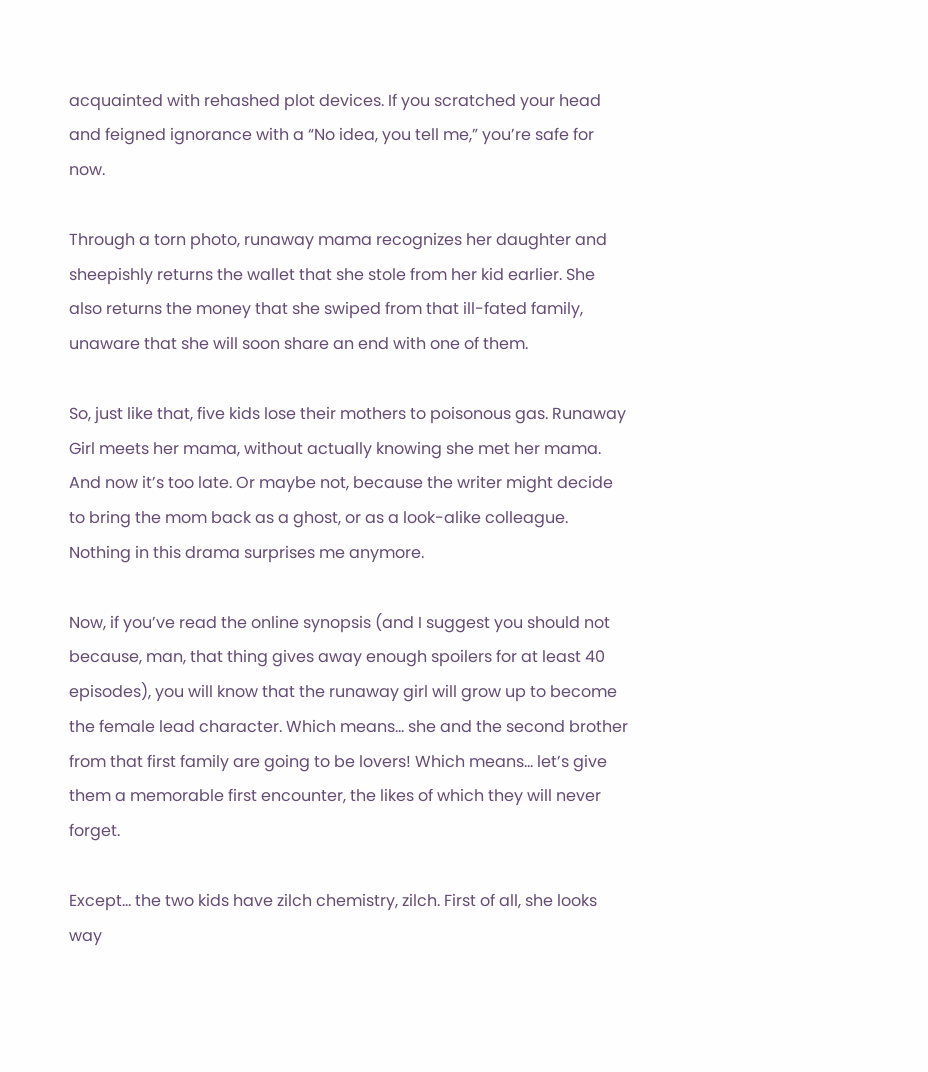acquainted with rehashed plot devices. If you scratched your head and feigned ignorance with a “No idea, you tell me,” you’re safe for now.

Through a torn photo, runaway mama recognizes her daughter and sheepishly returns the wallet that she stole from her kid earlier. She also returns the money that she swiped from that ill-fated family, unaware that she will soon share an end with one of them.

So, just like that, five kids lose their mothers to poisonous gas. Runaway Girl meets her mama, without actually knowing she met her mama. And now it’s too late. Or maybe not, because the writer might decide to bring the mom back as a ghost, or as a look-alike colleague. Nothing in this drama surprises me anymore.

Now, if you’ve read the online synopsis (and I suggest you should not because, man, that thing gives away enough spoilers for at least 40 episodes), you will know that the runaway girl will grow up to become the female lead character. Which means… she and the second brother from that first family are going to be lovers! Which means… let’s give them a memorable first encounter, the likes of which they will never forget.

Except… the two kids have zilch chemistry, zilch. First of all, she looks way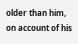older than him, on account of his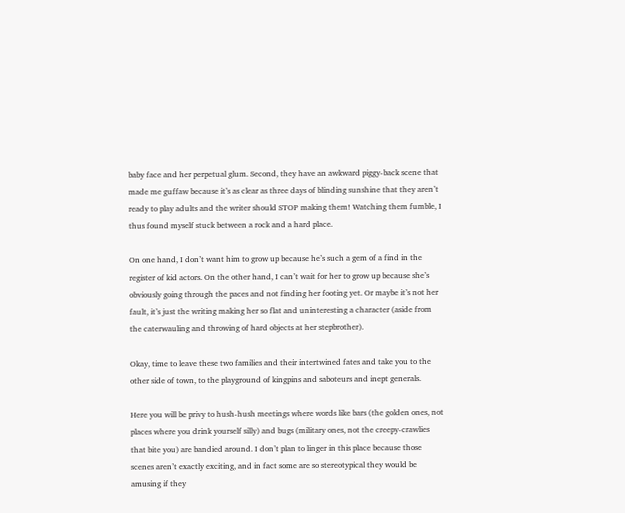baby face and her perpetual glum. Second, they have an awkward piggy-back scene that made me guffaw because it’s as clear as three days of blinding sunshine that they aren’t ready to play adults and the writer should STOP making them! Watching them fumble, I thus found myself stuck between a rock and a hard place.

On one hand, I don’t want him to grow up because he’s such a gem of a find in the register of kid actors. On the other hand, I can’t wait for her to grow up because she’s obviously going through the paces and not finding her footing yet. Or maybe it’s not her fault, it’s just the writing making her so flat and uninteresting a character (aside from the caterwauling and throwing of hard objects at her stepbrother).

Okay, time to leave these two families and their intertwined fates and take you to the other side of town, to the playground of kingpins and saboteurs and inept generals.

Here you will be privy to hush-hush meetings where words like bars (the golden ones, not places where you drink yourself silly) and bugs (military ones, not the creepy-crawlies that bite you) are bandied around. I don’t plan to linger in this place because those scenes aren’t exactly exciting, and in fact some are so stereotypical they would be amusing if they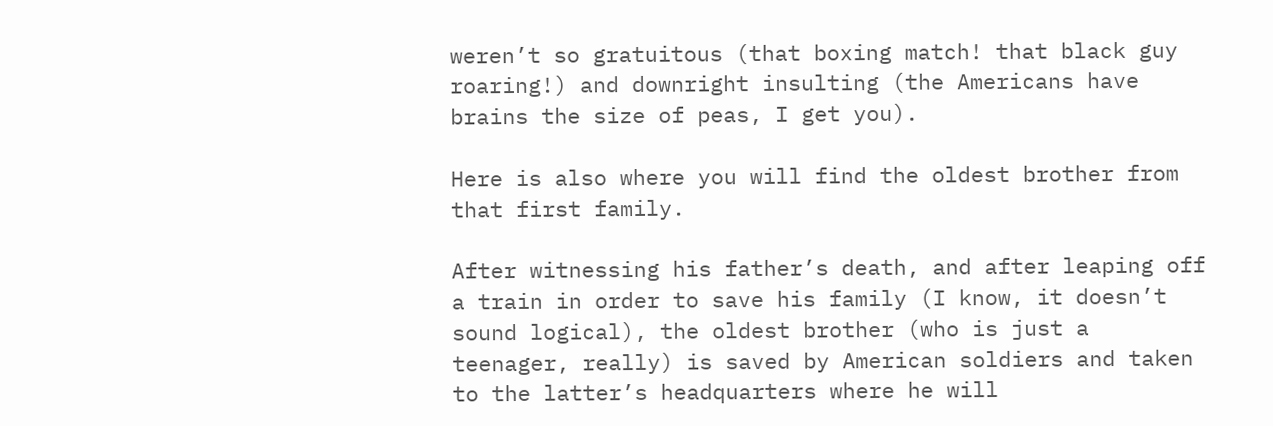weren’t so gratuitous (that boxing match! that black guy roaring!) and downright insulting (the Americans have brains the size of peas, I get you).

Here is also where you will find the oldest brother from that first family.

After witnessing his father’s death, and after leaping off a train in order to save his family (I know, it doesn’t sound logical), the oldest brother (who is just a teenager, really) is saved by American soldiers and taken to the latter’s headquarters where he will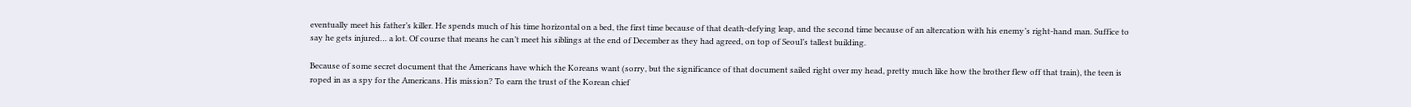eventually meet his father’s killer. He spends much of his time horizontal on a bed, the first time because of that death-defying leap, and the second time because of an altercation with his enemy’s right-hand man. Suffice to say he gets injured… a lot. Of course that means he can’t meet his siblings at the end of December as they had agreed, on top of Seoul’s tallest building.

Because of some secret document that the Americans have which the Koreans want (sorry, but the significance of that document sailed right over my head, pretty much like how the brother flew off that train), the teen is roped in as a spy for the Americans. His mission? To earn the trust of the Korean chief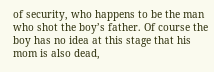of security, who happens to be the man who shot the boy’s father. Of course the boy has no idea at this stage that his mom is also dead,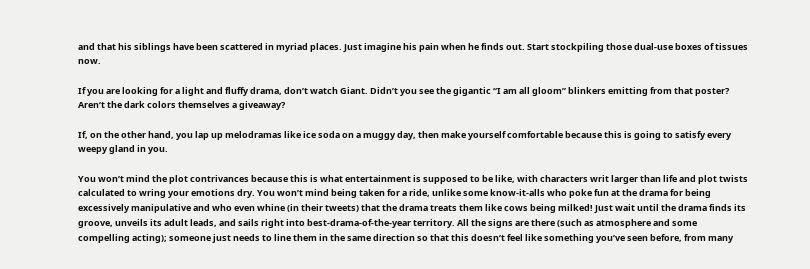and that his siblings have been scattered in myriad places. Just imagine his pain when he finds out. Start stockpiling those dual-use boxes of tissues now.

If you are looking for a light and fluffy drama, don’t watch Giant. Didn’t you see the gigantic “I am all gloom” blinkers emitting from that poster? Aren’t the dark colors themselves a giveaway?

If, on the other hand, you lap up melodramas like ice soda on a muggy day, then make yourself comfortable because this is going to satisfy every weepy gland in you.

You won’t mind the plot contrivances because this is what entertainment is supposed to be like, with characters writ larger than life and plot twists calculated to wring your emotions dry. You won’t mind being taken for a ride, unlike some know-it-alls who poke fun at the drama for being excessively manipulative and who even whine (in their tweets) that the drama treats them like cows being milked! Just wait until the drama finds its groove, unveils its adult leads, and sails right into best-drama-of-the-year territory. All the signs are there (such as atmosphere and some compelling acting); someone just needs to line them in the same direction so that this doesn’t feel like something you’ve seen before, from many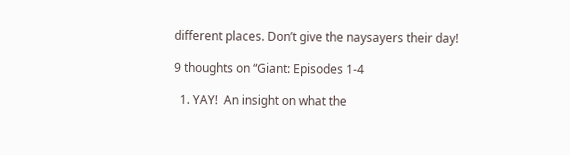different places. Don’t give the naysayers their day!

9 thoughts on “Giant: Episodes 1-4

  1. YAY!  An insight on what the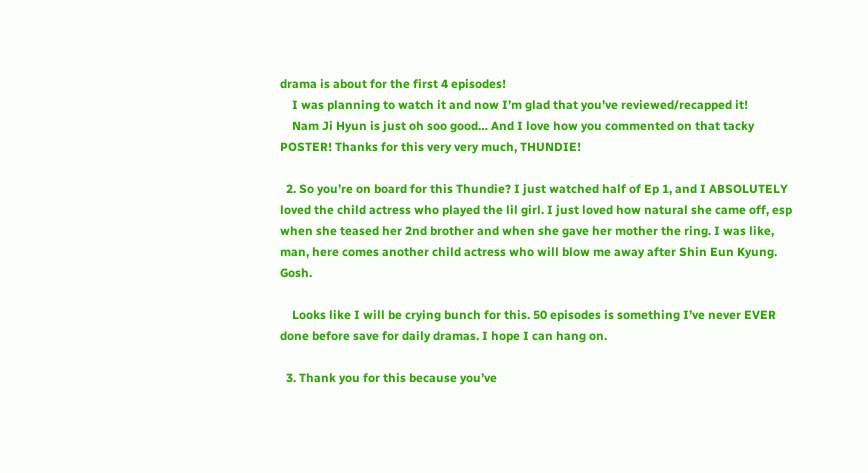drama is about for the first 4 episodes!
    I was planning to watch it and now I’m glad that you’ve reviewed/recapped it!
    Nam Ji Hyun is just oh soo good… And I love how you commented on that tacky POSTER! Thanks for this very very much, THUNDIE!

  2. So you’re on board for this Thundie? I just watched half of Ep 1, and I ABSOLUTELY loved the child actress who played the lil girl. I just loved how natural she came off, esp when she teased her 2nd brother and when she gave her mother the ring. I was like, man, here comes another child actress who will blow me away after Shin Eun Kyung. Gosh.

    Looks like I will be crying bunch for this. 50 episodes is something I’ve never EVER done before save for daily dramas. I hope I can hang on.

  3. Thank you for this because you’ve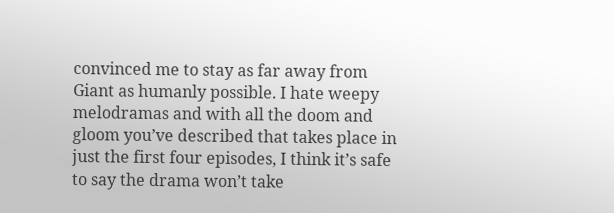convinced me to stay as far away from Giant as humanly possible. I hate weepy melodramas and with all the doom and gloom you’ve described that takes place in just the first four episodes, I think it’s safe to say the drama won’t take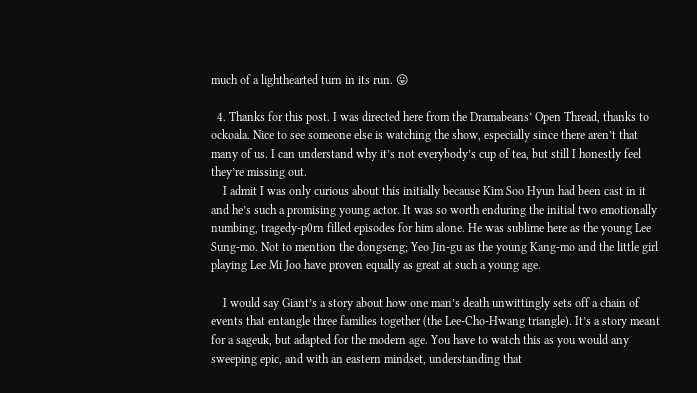much of a lighthearted turn in its run. 😛

  4. Thanks for this post. I was directed here from the Dramabeans’ Open Thread, thanks to ockoala. Nice to see someone else is watching the show, especially since there aren’t that many of us. I can understand why it’s not everybody’s cup of tea, but still I honestly feel they’re missing out.
    I admit I was only curious about this initially because Kim Soo Hyun had been cast in it and he’s such a promising young actor. It was so worth enduring the initial two emotionally numbing, tragedy-p0rn filled episodes for him alone. He was sublime here as the young Lee Sung-mo. Not to mention the dongseng; Yeo Jin-gu as the young Kang-mo and the little girl playing Lee Mi Joo have proven equally as great at such a young age.

    I would say Giant’s a story about how one man’s death unwittingly sets off a chain of events that entangle three families together (the Lee-Cho-Hwang triangle). It’s a story meant for a sageuk, but adapted for the modern age. You have to watch this as you would any sweeping epic, and with an eastern mindset, understanding that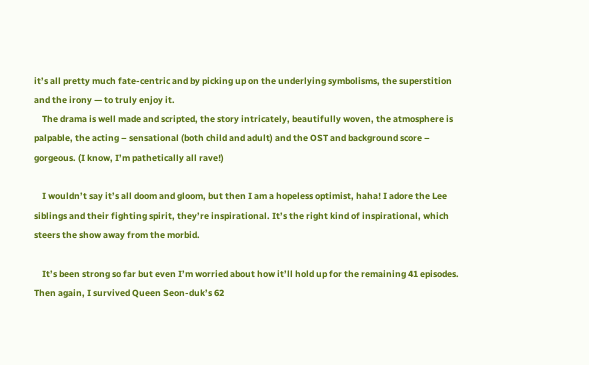it’s all pretty much fate-centric and by picking up on the underlying symbolisms, the superstition and the irony — to truly enjoy it.
    The drama is well made and scripted, the story intricately, beautifully woven, the atmosphere is palpable, the acting – sensational (both child and adult) and the OST and background score – gorgeous. (I know, I’m pathetically all rave!)

    I wouldn’t say it’s all doom and gloom, but then I am a hopeless optimist, haha! I adore the Lee siblings and their fighting spirit, they’re inspirational. It’s the right kind of inspirational, which steers the show away from the morbid.

    It’s been strong so far but even I’m worried about how it’ll hold up for the remaining 41 episodes. Then again, I survived Queen Seon-duk’s 62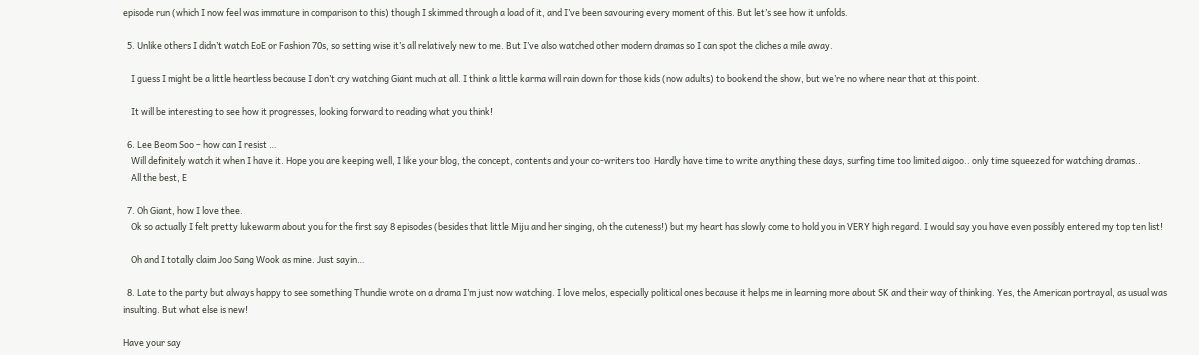episode run (which I now feel was immature in comparison to this) though I skimmed through a load of it, and I’ve been savouring every moment of this. But let’s see how it unfolds.

  5. Unlike others I didn’t watch EoE or Fashion 70s, so setting wise it’s all relatively new to me. But I’ve also watched other modern dramas so I can spot the cliches a mile away.

    I guess I might be a little heartless because I don’t cry watching Giant much at all. I think a little karma will rain down for those kids (now adults) to bookend the show, but we’re no where near that at this point.

    It will be interesting to see how it progresses, looking forward to reading what you think!

  6. Lee Beom Soo – how can I resist …
    Will definitely watch it when I have it. Hope you are keeping well, I like your blog, the concept, contents and your co-writers too  Hardly have time to write anything these days, surfing time too limited aigoo.. only time squeezed for watching dramas..
    All the best, E

  7. Oh Giant, how I love thee.
    Ok so actually I felt pretty lukewarm about you for the first say 8 episodes (besides that little Miju and her singing, oh the cuteness!) but my heart has slowly come to hold you in VERY high regard. I would say you have even possibly entered my top ten list!

    Oh and I totally claim Joo Sang Wook as mine. Just sayin…

  8. Late to the party but always happy to see something Thundie wrote on a drama I’m just now watching. I love melos, especially political ones because it helps me in learning more about SK and their way of thinking. Yes, the American portrayal, as usual was insulting. But what else is new!

Have your say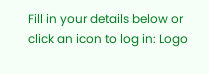Fill in your details below or click an icon to log in: Logo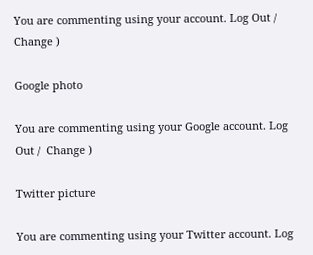You are commenting using your account. Log Out /  Change )

Google photo

You are commenting using your Google account. Log Out /  Change )

Twitter picture

You are commenting using your Twitter account. Log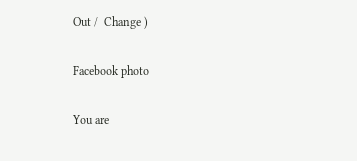Out /  Change )

Facebook photo

You are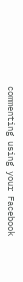commenting using your Facebook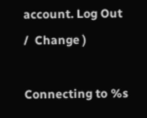account. Log Out /  Change )

Connecting to %s